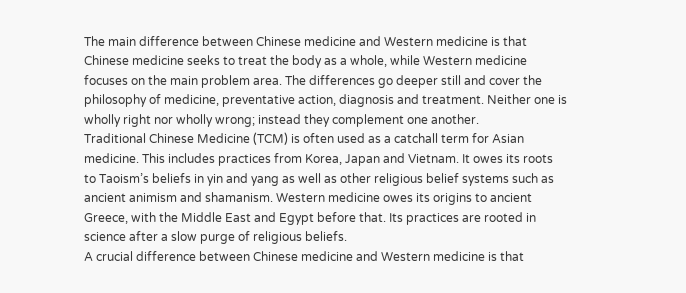The main difference between Chinese medicine and Western medicine is that Chinese medicine seeks to treat the body as a whole, while Western medicine focuses on the main problem area. The differences go deeper still and cover the philosophy of medicine, preventative action, diagnosis and treatment. Neither one is wholly right nor wholly wrong; instead they complement one another.
Traditional Chinese Medicine (TCM) is often used as a catchall term for Asian medicine. This includes practices from Korea, Japan and Vietnam. It owes its roots to Taoism’s beliefs in yin and yang as well as other religious belief systems such as ancient animism and shamanism. Western medicine owes its origins to ancient Greece, with the Middle East and Egypt before that. Its practices are rooted in science after a slow purge of religious beliefs.
A crucial difference between Chinese medicine and Western medicine is that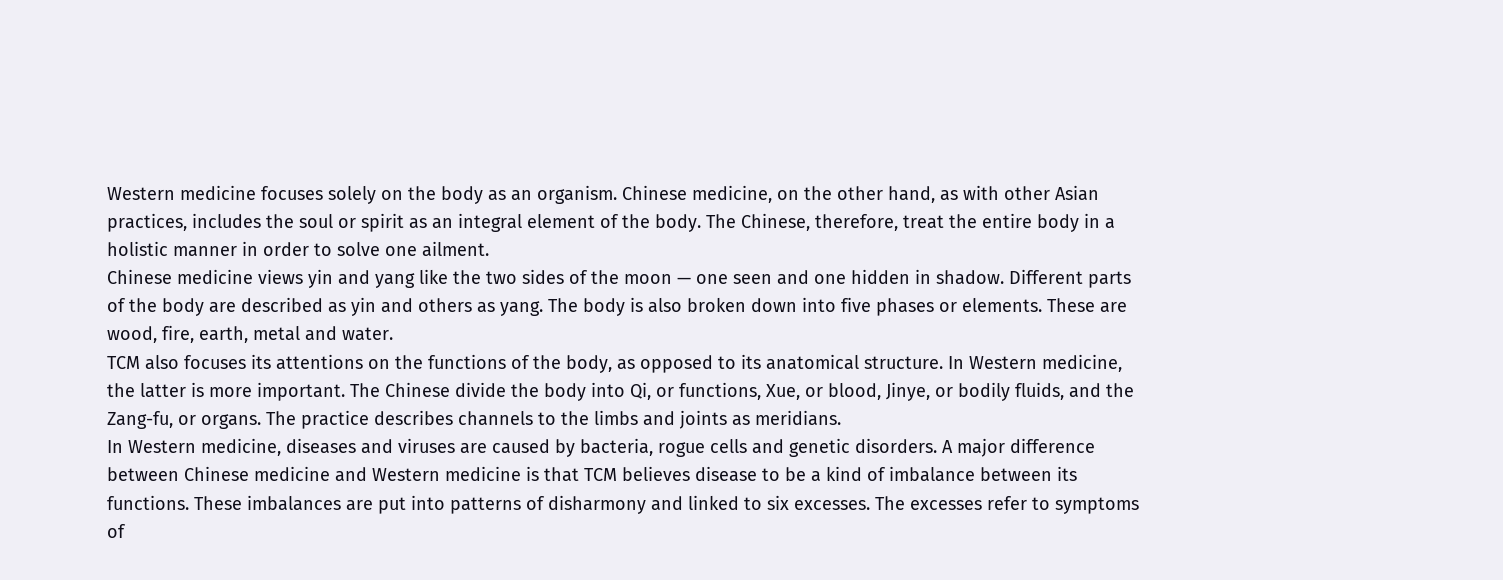Western medicine focuses solely on the body as an organism. Chinese medicine, on the other hand, as with other Asian practices, includes the soul or spirit as an integral element of the body. The Chinese, therefore, treat the entire body in a holistic manner in order to solve one ailment.
Chinese medicine views yin and yang like the two sides of the moon — one seen and one hidden in shadow. Different parts of the body are described as yin and others as yang. The body is also broken down into five phases or elements. These are wood, fire, earth, metal and water.
TCM also focuses its attentions on the functions of the body, as opposed to its anatomical structure. In Western medicine, the latter is more important. The Chinese divide the body into Qi, or functions, Xue, or blood, Jinye, or bodily fluids, and the Zang-fu, or organs. The practice describes channels to the limbs and joints as meridians.
In Western medicine, diseases and viruses are caused by bacteria, rogue cells and genetic disorders. A major difference between Chinese medicine and Western medicine is that TCM believes disease to be a kind of imbalance between its functions. These imbalances are put into patterns of disharmony and linked to six excesses. The excesses refer to symptoms of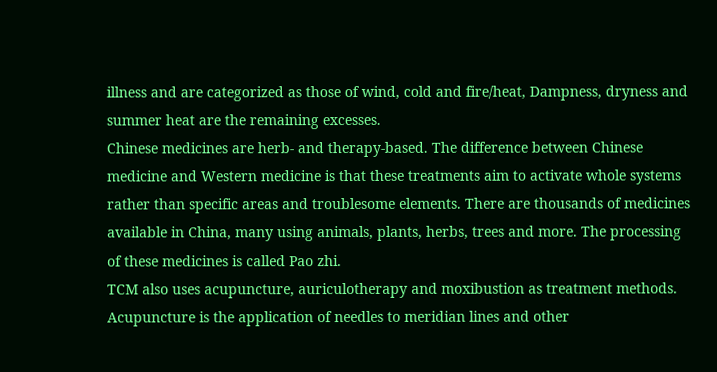illness and are categorized as those of wind, cold and fire/heat, Dampness, dryness and summer heat are the remaining excesses.
Chinese medicines are herb- and therapy-based. The difference between Chinese medicine and Western medicine is that these treatments aim to activate whole systems rather than specific areas and troublesome elements. There are thousands of medicines available in China, many using animals, plants, herbs, trees and more. The processing of these medicines is called Pao zhi.
TCM also uses acupuncture, auriculotherapy and moxibustion as treatment methods. Acupuncture is the application of needles to meridian lines and other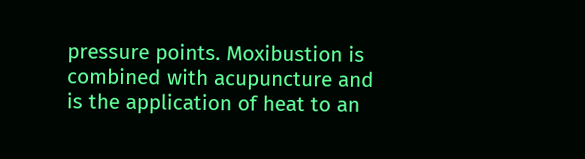pressure points. Moxibustion is combined with acupuncture and is the application of heat to an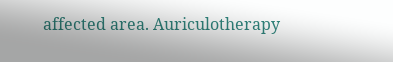affected area. Auriculotherapy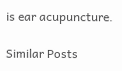is ear acupuncture.

Similar Posts